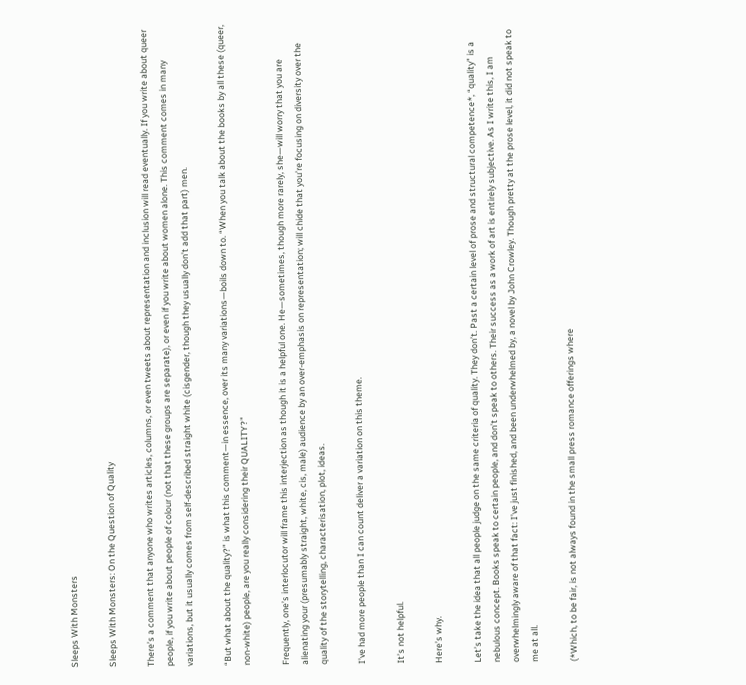Sleeps With Monsters

Sleeps With Monsters: On the Question of Quality

There’s a comment that anyone who writes articles, columns, or even tweets about representation and inclusion will read eventually. If you write about queer people, if you write about people of colour (not that these groups are separate), or even if you write about women alone. This comment comes in many variations, but it usually comes from self-described straight white (cisgender, though they usually don’t add that part) men.

“But what about the quality?” is what this comment—in essence, over its many variations—boils down to. “When you talk about the books by all these (queer, non-white) people, are you really considering their QUALITY?”

Frequently, one’s interlocutor will frame this interjection as though it is a helpful one. He—sometimes, though more rarely, she—will worry that you are alienating your (presumably straight, white, cis, male) audience by an over-emphasis on representation; will chide that you’re focusing on diversity over the quality of the storytelling, characterisation, plot, ideas.

I’ve had more people than I can count deliver a variation on this theme.

It’s not helpful.

Here’s why.

Let’s take the idea that all people judge on the same criteria of quality. They don’t. Past a certain level of prose and structural competence*, “quality” is a nebulous concept. Books speak to certain people, and don’t speak to others. Their success as a work of art is entirely subjective. As I write this, I am overwhelmingly aware of that fact: I’ve just finished, and been underwhelmed by, a novel by John Crowley. Though pretty at the prose level, it did not speak to me at all.

(*Which, to be fair, is not always found in the small press romance offerings where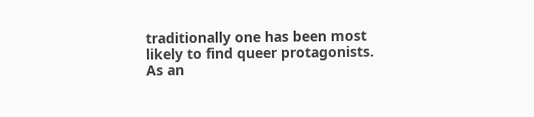traditionally one has been most likely to find queer protagonists. As an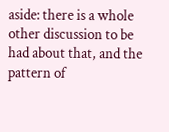aside: there is a whole other discussion to be had about that, and the pattern of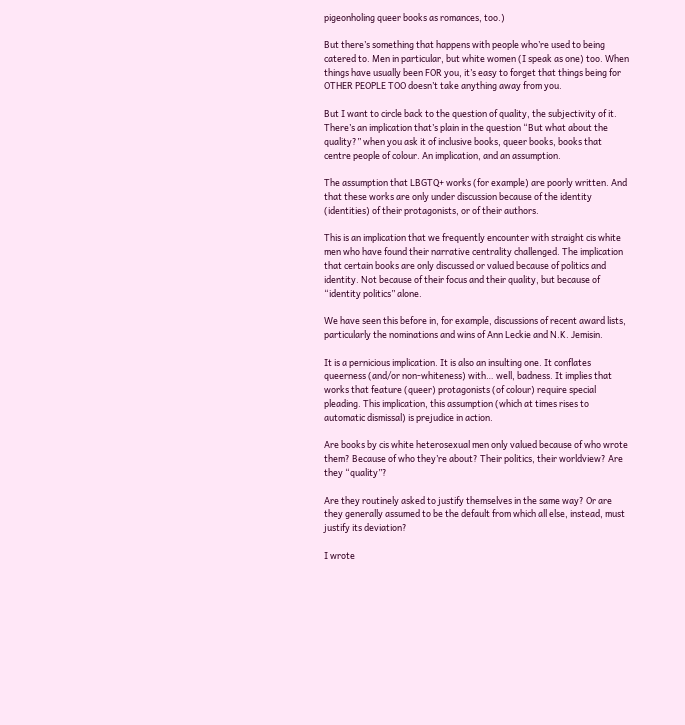pigeonholing queer books as romances, too.)

But there’s something that happens with people who’re used to being catered to. Men in particular, but white women (I speak as one) too. When things have usually been FOR you, it’s easy to forget that things being for OTHER PEOPLE TOO doesn’t take anything away from you.

But I want to circle back to the question of quality, the subjectivity of it. There’s an implication that’s plain in the question “But what about the quality?” when you ask it of inclusive books, queer books, books that centre people of colour. An implication, and an assumption.

The assumption that LBGTQ+ works (for example) are poorly written. And that these works are only under discussion because of the identity (identities) of their protagonists, or of their authors.

This is an implication that we frequently encounter with straight cis white men who have found their narrative centrality challenged. The implication that certain books are only discussed or valued because of politics and identity. Not because of their focus and their quality, but because of “identity politics” alone.

We have seen this before in, for example, discussions of recent award lists, particularly the nominations and wins of Ann Leckie and N.K. Jemisin.

It is a pernicious implication. It is also an insulting one. It conflates queerness (and/or non-whiteness) with… well, badness. It implies that works that feature (queer) protagonists (of colour) require special pleading. This implication, this assumption (which at times rises to automatic dismissal) is prejudice in action.

Are books by cis white heterosexual men only valued because of who wrote them? Because of who they’re about? Their politics, their worldview? Are they “quality”?

Are they routinely asked to justify themselves in the same way? Or are they generally assumed to be the default from which all else, instead, must justify its deviation?

I wrote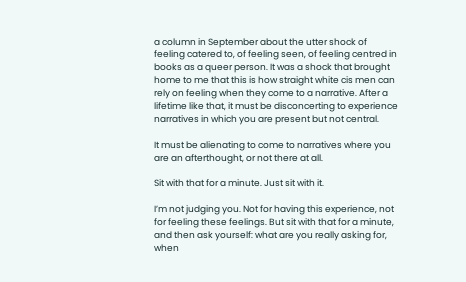a column in September about the utter shock of feeling catered to, of feeling seen, of feeling centred in books as a queer person. It was a shock that brought home to me that this is how straight white cis men can rely on feeling when they come to a narrative. After a lifetime like that, it must be disconcerting to experience narratives in which you are present but not central.

It must be alienating to come to narratives where you are an afterthought, or not there at all.

Sit with that for a minute. Just sit with it.

I’m not judging you. Not for having this experience, not for feeling these feelings. But sit with that for a minute, and then ask yourself: what are you really asking for, when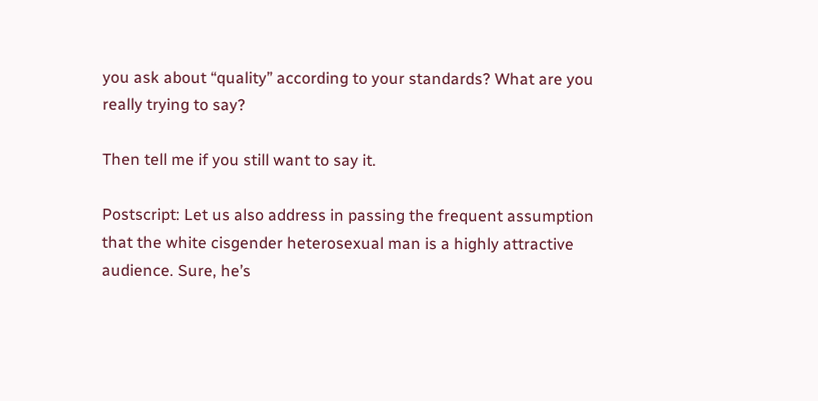you ask about “quality” according to your standards? What are you really trying to say?

Then tell me if you still want to say it.

Postscript: Let us also address in passing the frequent assumption that the white cisgender heterosexual man is a highly attractive audience. Sure, he’s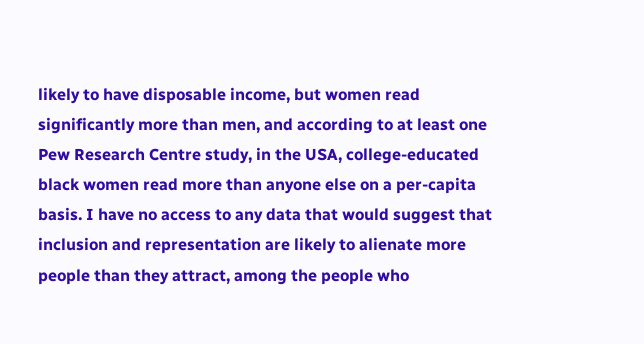likely to have disposable income, but women read significantly more than men, and according to at least one Pew Research Centre study, in the USA, college-educated black women read more than anyone else on a per-capita basis. I have no access to any data that would suggest that inclusion and representation are likely to alienate more people than they attract, among the people who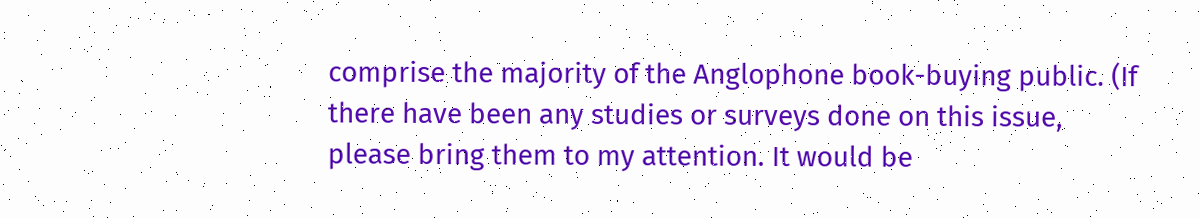comprise the majority of the Anglophone book-buying public. (If there have been any studies or surveys done on this issue, please bring them to my attention. It would be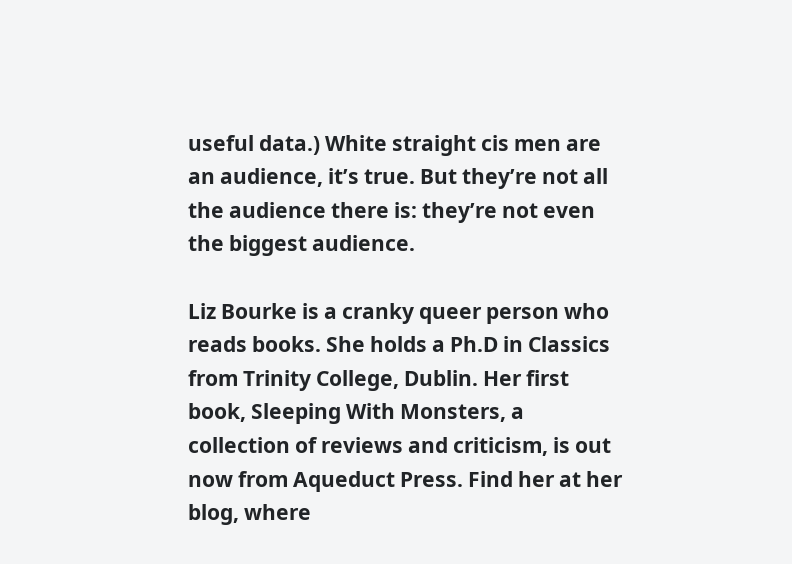useful data.) White straight cis men are an audience, it’s true. But they’re not all the audience there is: they’re not even the biggest audience.

Liz Bourke is a cranky queer person who reads books. She holds a Ph.D in Classics from Trinity College, Dublin. Her first book, Sleeping With Monsters, a collection of reviews and criticism, is out now from Aqueduct Press. Find her at her blog, where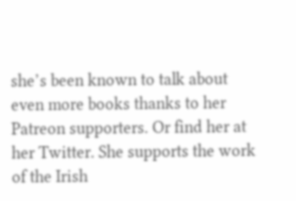she’s been known to talk about even more books thanks to her Patreon supporters. Or find her at her Twitter. She supports the work of the Irish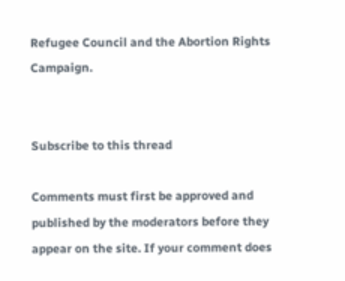Refugee Council and the Abortion Rights Campaign.


Subscribe to this thread

Comments must first be approved and published by the moderators before they appear on the site. If your comment does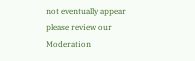not eventually appear please review our Moderation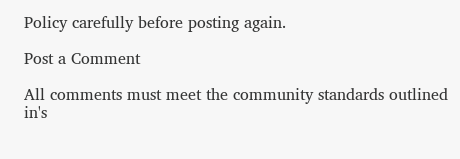Policy carefully before posting again.

Post a Comment

All comments must meet the community standards outlined in's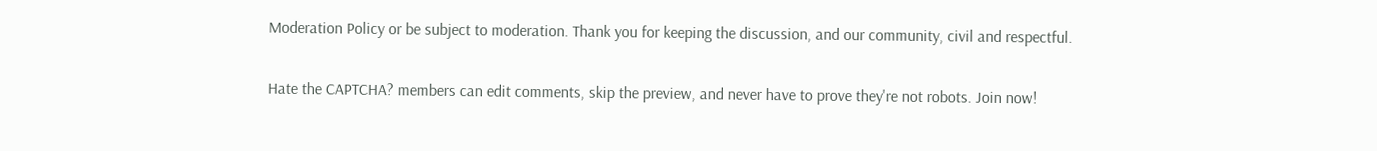Moderation Policy or be subject to moderation. Thank you for keeping the discussion, and our community, civil and respectful.

Hate the CAPTCHA? members can edit comments, skip the preview, and never have to prove they're not robots. Join now!